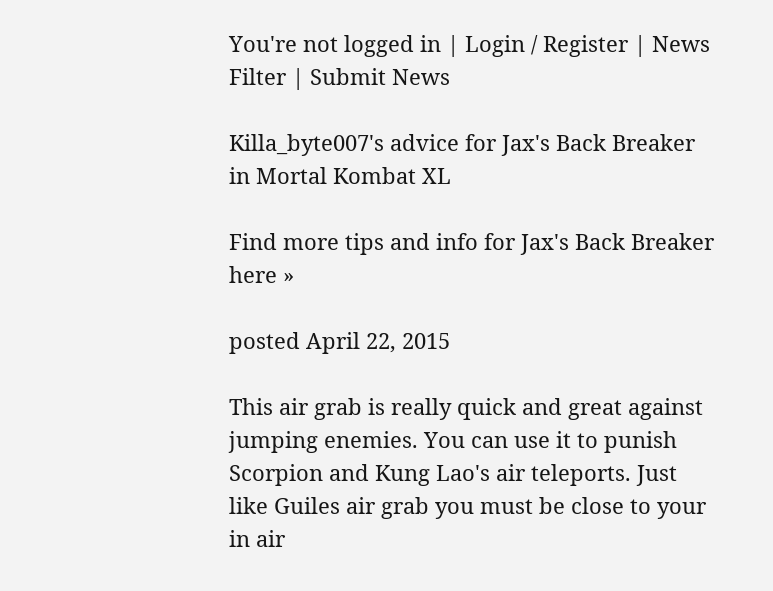You're not logged in | Login / Register | News Filter | Submit News

Killa_byte007's advice for Jax's Back Breaker in Mortal Kombat XL

Find more tips and info for Jax's Back Breaker here »

posted April 22, 2015

This air grab is really quick and great against jumping enemies. You can use it to punish Scorpion and Kung Lao's air teleports. Just like Guiles air grab you must be close to your in air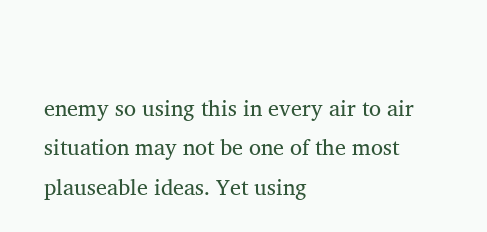enemy so using this in every air to air situation may not be one of the most plauseable ideas. Yet using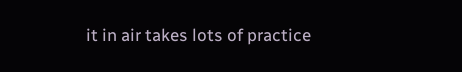it in air takes lots of practice